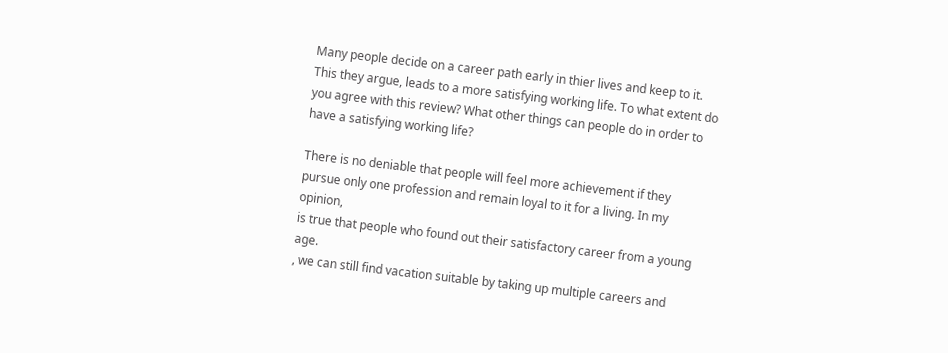Many people decide on a career path early in thier lives and keep to it. This they argue, leads to a more satisfying working life. To what extent do you agree with this review? What other things can people do in order to have a satisfying working life?

There is no deniable that people will feel more achievement if they pursue only one profession and remain loyal to it for a living. In my opinion,
is true that people who found out their satisfactory career from a young age.
, we can still find vacation suitable by taking up multiple careers and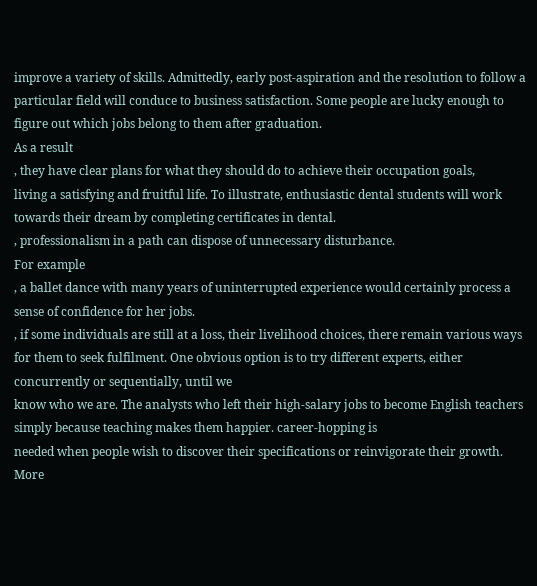improve a variety of skills. Admittedly, early post-aspiration and the resolution to follow a particular field will conduce to business satisfaction. Some people are lucky enough to figure out which jobs belong to them after graduation.
As a result
, they have clear plans for what they should do to achieve their occupation goals,
living a satisfying and fruitful life. To illustrate, enthusiastic dental students will work towards their dream by completing certificates in dental.
, professionalism in a path can dispose of unnecessary disturbance.
For example
, a ballet dance with many years of uninterrupted experience would certainly process a sense of confidence for her jobs.
, if some individuals are still at a loss, their livelihood choices, there remain various ways for them to seek fulfilment. One obvious option is to try different experts, either concurrently or sequentially, until we
know who we are. The analysts who left their high-salary jobs to become English teachers simply because teaching makes them happier. career-hopping is
needed when people wish to discover their specifications or reinvigorate their growth. More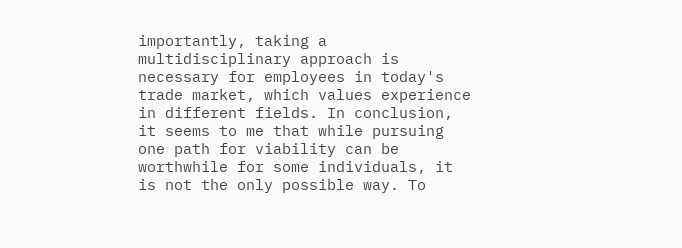importantly, taking a multidisciplinary approach is necessary for employees in today's trade market, which values experience in different fields. In conclusion, it seems to me that while pursuing one path for viability can be worthwhile for some individuals, it is not the only possible way. To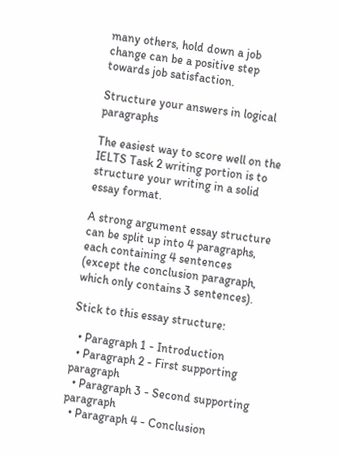many others, hold down a job change can be a positive step towards job satisfaction.

Structure your answers in logical paragraphs

The easiest way to score well on the IELTS Task 2 writing portion is to structure your writing in a solid essay format.

A strong argument essay structure can be split up into 4 paragraphs, each containing 4 sentences (except the conclusion paragraph, which only contains 3 sentences).

Stick to this essay structure:

  • Paragraph 1 - Introduction
  • Paragraph 2 - First supporting paragraph
  • Paragraph 3 - Second supporting paragraph
  • Paragraph 4 - Conclusion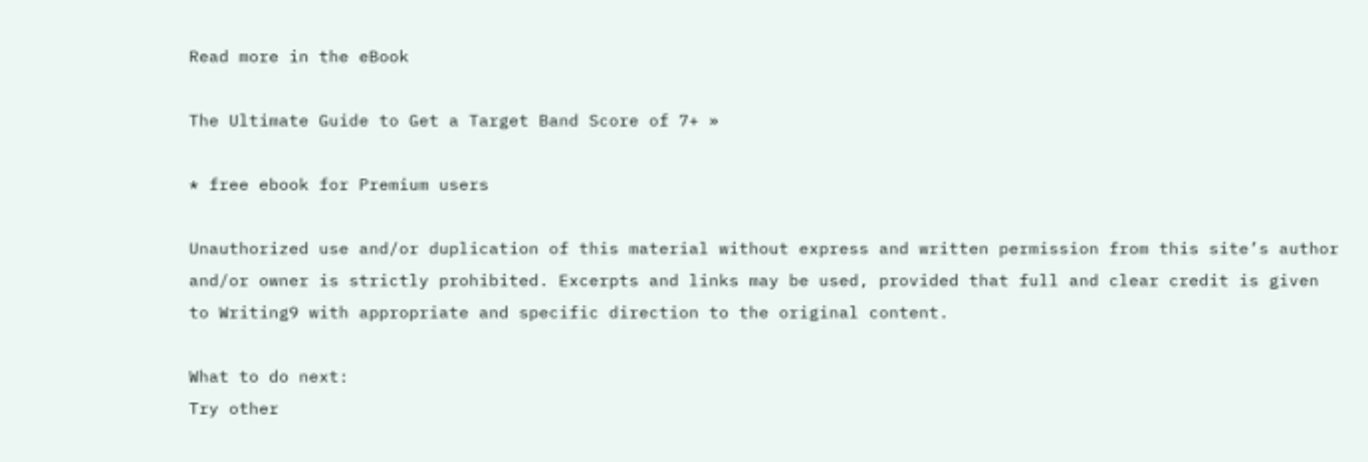Read more in the eBook

The Ultimate Guide to Get a Target Band Score of 7+ »

* free ebook for Premium users

Unauthorized use and/or duplication of this material without express and written permission from this site’s author and/or owner is strictly prohibited. Excerpts and links may be used, provided that full and clear credit is given to Writing9 with appropriate and specific direction to the original content.

What to do next:
Try other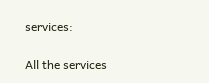services:

All the services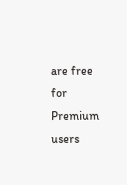are free for Premium users